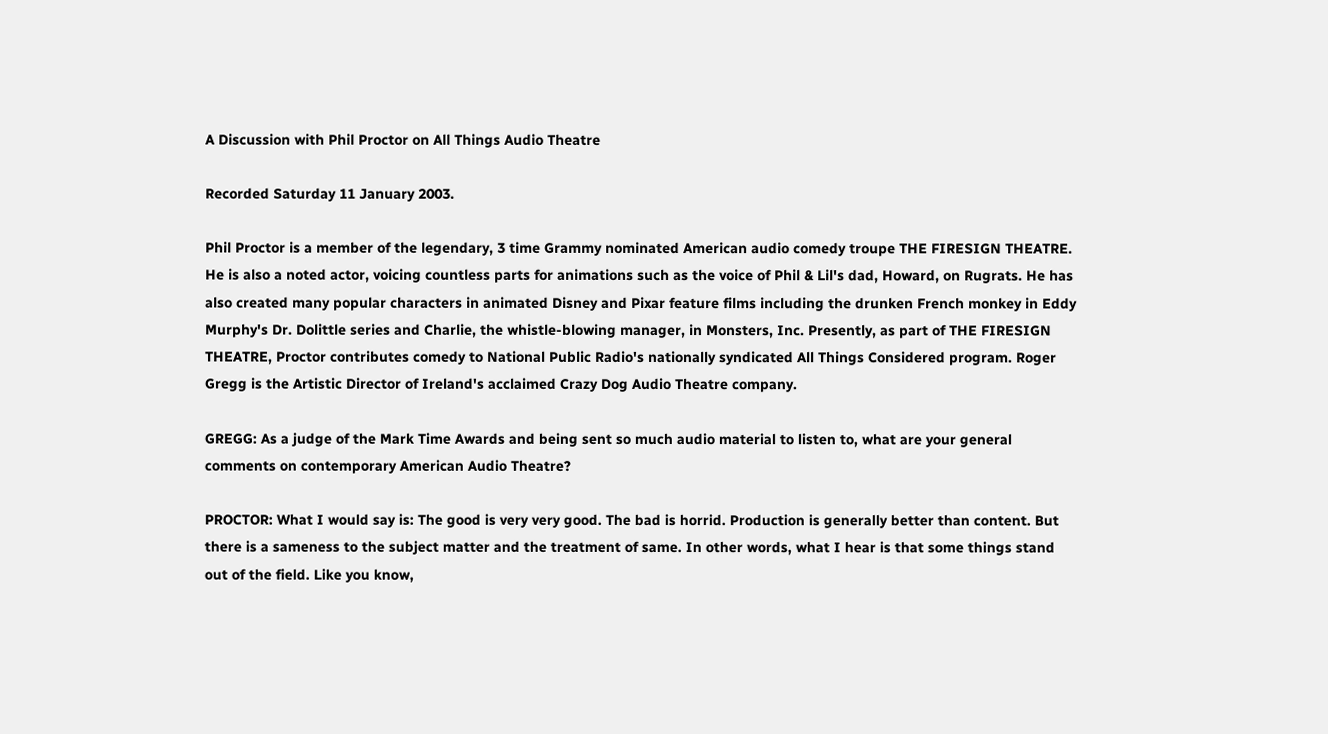A Discussion with Phil Proctor on All Things Audio Theatre

Recorded Saturday 11 January 2003.

Phil Proctor is a member of the legendary, 3 time Grammy nominated American audio comedy troupe THE FIRESIGN THEATRE. He is also a noted actor, voicing countless parts for animations such as the voice of Phil & Lil's dad, Howard, on Rugrats. He has also created many popular characters in animated Disney and Pixar feature films including the drunken French monkey in Eddy Murphy's Dr. Dolittle series and Charlie, the whistle-blowing manager, in Monsters, Inc. Presently, as part of THE FIRESIGN THEATRE, Proctor contributes comedy to National Public Radio's nationally syndicated All Things Considered program. Roger Gregg is the Artistic Director of Ireland's acclaimed Crazy Dog Audio Theatre company.

GREGG: As a judge of the Mark Time Awards and being sent so much audio material to listen to, what are your general comments on contemporary American Audio Theatre?

PROCTOR: What I would say is: The good is very very good. The bad is horrid. Production is generally better than content. But there is a sameness to the subject matter and the treatment of same. In other words, what I hear is that some things stand out of the field. Like you know,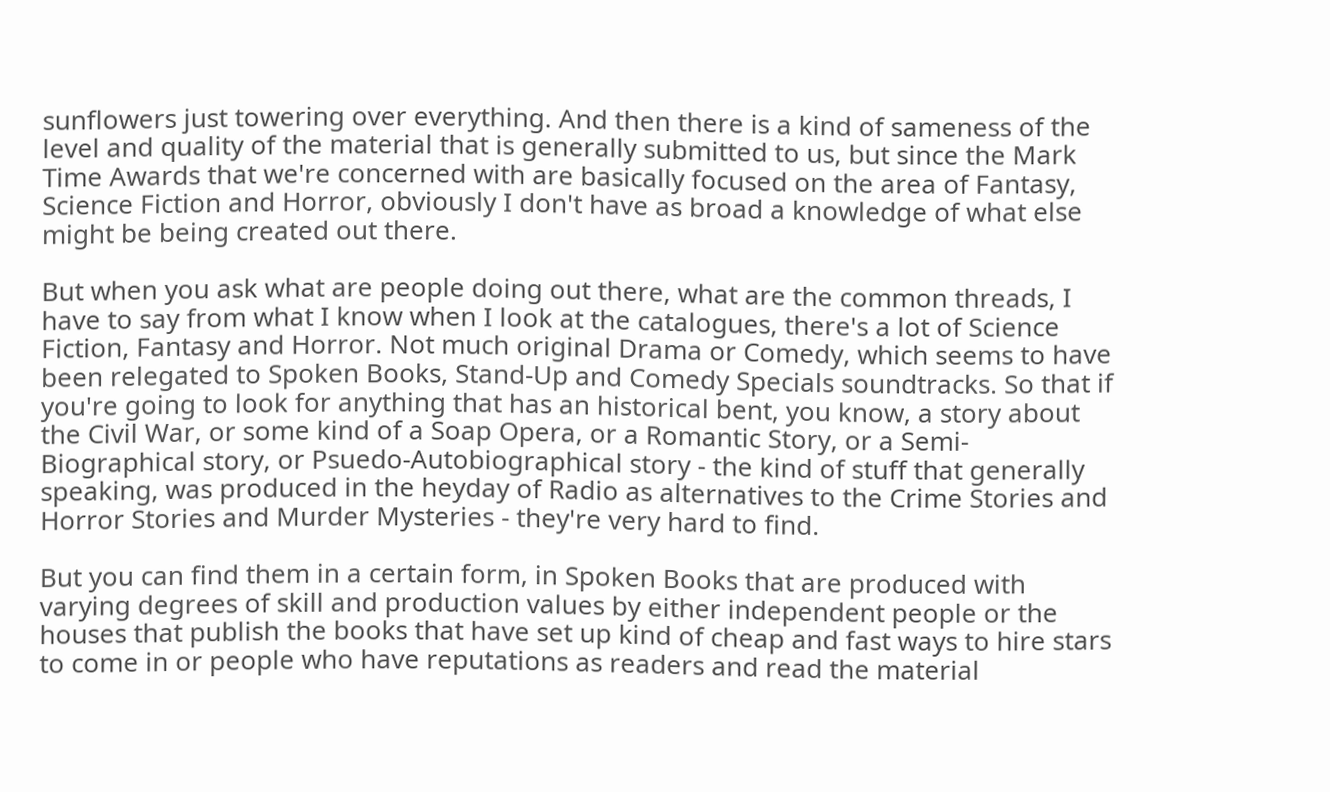sunflowers just towering over everything. And then there is a kind of sameness of the level and quality of the material that is generally submitted to us, but since the Mark Time Awards that we're concerned with are basically focused on the area of Fantasy, Science Fiction and Horror, obviously I don't have as broad a knowledge of what else might be being created out there.

But when you ask what are people doing out there, what are the common threads, I have to say from what I know when I look at the catalogues, there's a lot of Science Fiction, Fantasy and Horror. Not much original Drama or Comedy, which seems to have been relegated to Spoken Books, Stand-Up and Comedy Specials soundtracks. So that if you're going to look for anything that has an historical bent, you know, a story about the Civil War, or some kind of a Soap Opera, or a Romantic Story, or a Semi-Biographical story, or Psuedo-Autobiographical story - the kind of stuff that generally speaking, was produced in the heyday of Radio as alternatives to the Crime Stories and Horror Stories and Murder Mysteries - they're very hard to find.

But you can find them in a certain form, in Spoken Books that are produced with varying degrees of skill and production values by either independent people or the houses that publish the books that have set up kind of cheap and fast ways to hire stars to come in or people who have reputations as readers and read the material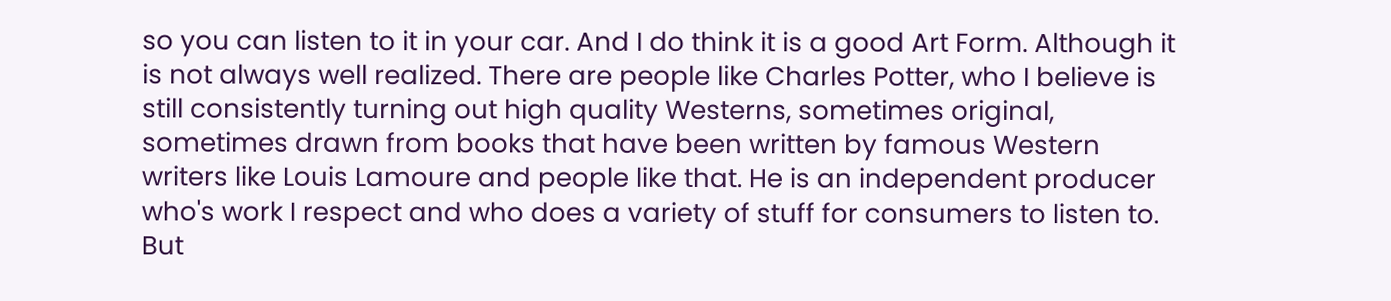so you can listen to it in your car. And I do think it is a good Art Form. Although it is not always well realized. There are people like Charles Potter, who I believe is still consistently turning out high quality Westerns, sometimes original, sometimes drawn from books that have been written by famous Western writers like Louis Lamoure and people like that. He is an independent producer who's work I respect and who does a variety of stuff for consumers to listen to. But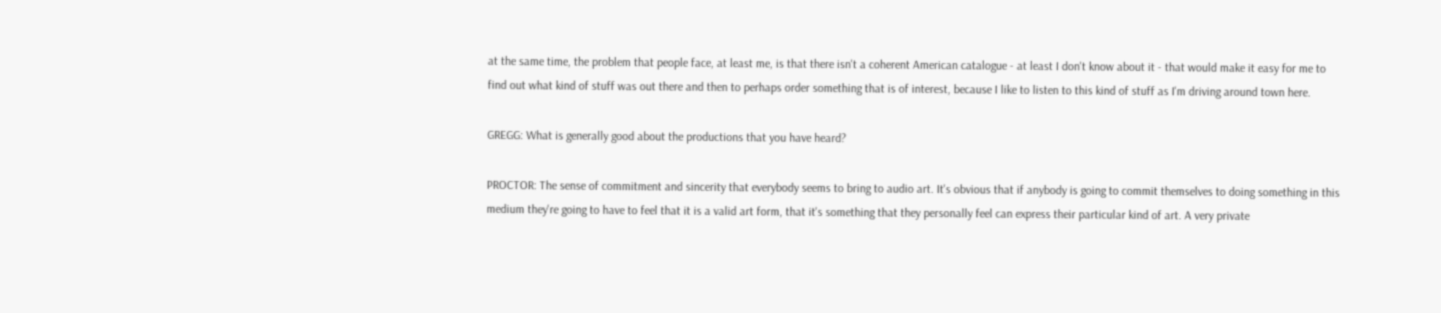at the same time, the problem that people face, at least me, is that there isn't a coherent American catalogue - at least I don't know about it - that would make it easy for me to find out what kind of stuff was out there and then to perhaps order something that is of interest, because I like to listen to this kind of stuff as I'm driving around town here.

GREGG: What is generally good about the productions that you have heard?

PROCTOR: The sense of commitment and sincerity that everybody seems to bring to audio art. It's obvious that if anybody is going to commit themselves to doing something in this medium they're going to have to feel that it is a valid art form, that it's something that they personally feel can express their particular kind of art. A very private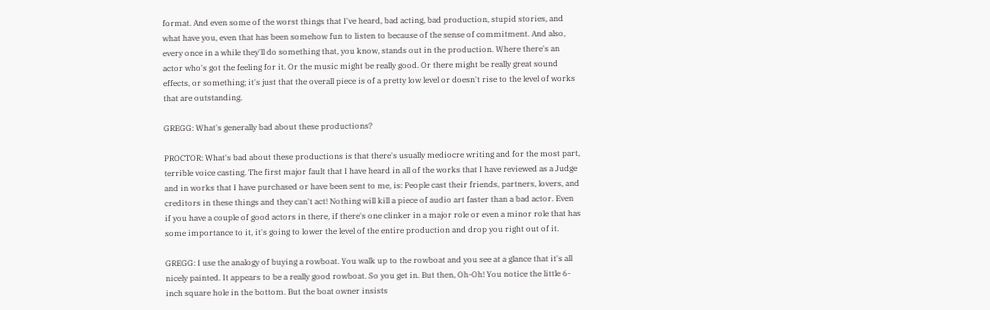format. And even some of the worst things that I've heard, bad acting, bad production, stupid stories, and what have you, even that has been somehow fun to listen to because of the sense of commitment. And also, every once in a while they'll do something that, you know, stands out in the production. Where there's an actor who's got the feeling for it. Or the music might be really good. Or there might be really great sound effects, or something; it's just that the overall piece is of a pretty low level or doesn't rise to the level of works that are outstanding.

GREGG: What's generally bad about these productions?

PROCTOR: What's bad about these productions is that there's usually mediocre writing and for the most part, terrible voice casting. The first major fault that I have heard in all of the works that I have reviewed as a Judge and in works that I have purchased or have been sent to me, is: People cast their friends, partners, lovers, and creditors in these things and they can't act! Nothing will kill a piece of audio art faster than a bad actor. Even if you have a couple of good actors in there, if there's one clinker in a major role or even a minor role that has some importance to it, it's going to lower the level of the entire production and drop you right out of it.

GREGG: I use the analogy of buying a rowboat. You walk up to the rowboat and you see at a glance that it's all nicely painted. It appears to be a really good rowboat. So you get in. But then, Oh-Oh! You notice the little 6-inch square hole in the bottom. But the boat owner insists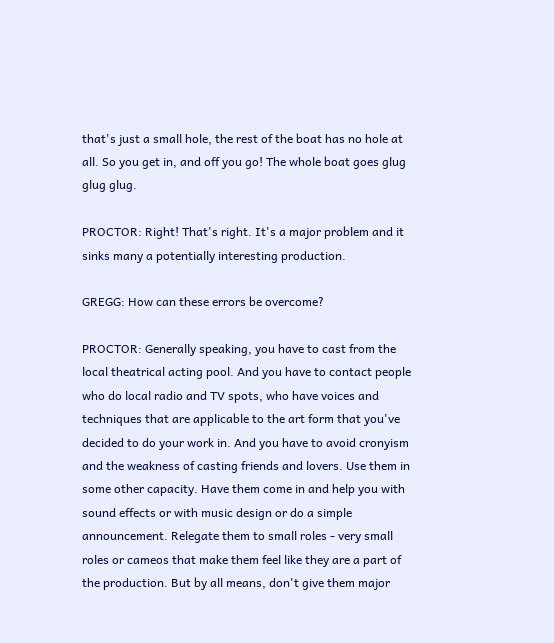that's just a small hole, the rest of the boat has no hole at all. So you get in, and off you go! The whole boat goes glug glug glug.

PROCTOR: Right! That's right. It's a major problem and it sinks many a potentially interesting production.

GREGG: How can these errors be overcome?

PROCTOR: Generally speaking, you have to cast from the local theatrical acting pool. And you have to contact people who do local radio and TV spots, who have voices and techniques that are applicable to the art form that you've decided to do your work in. And you have to avoid cronyism and the weakness of casting friends and lovers. Use them in some other capacity. Have them come in and help you with sound effects or with music design or do a simple announcement. Relegate them to small roles - very small roles or cameos that make them feel like they are a part of the production. But by all means, don't give them major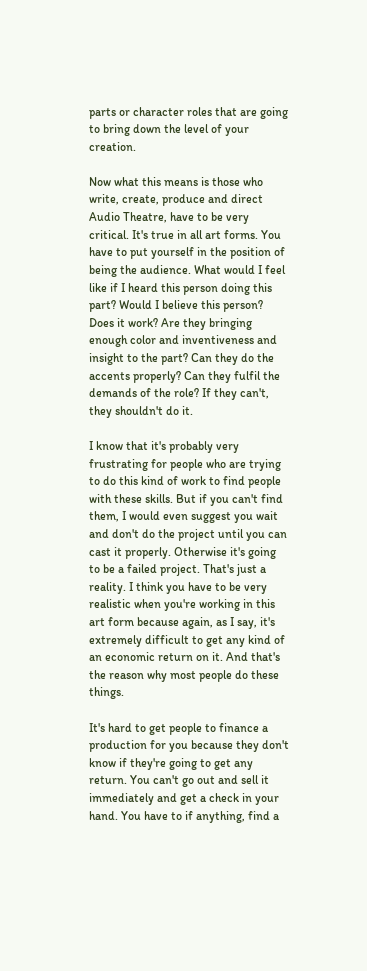parts or character roles that are going to bring down the level of your creation.

Now what this means is those who write, create, produce and direct Audio Theatre, have to be very critical. It's true in all art forms. You have to put yourself in the position of being the audience. What would I feel like if I heard this person doing this part? Would I believe this person? Does it work? Are they bringing enough color and inventiveness and insight to the part? Can they do the accents properly? Can they fulfil the demands of the role? If they can't, they shouldn't do it.

I know that it's probably very frustrating for people who are trying to do this kind of work to find people with these skills. But if you can't find them, I would even suggest you wait and don't do the project until you can cast it properly. Otherwise it's going to be a failed project. That's just a reality. I think you have to be very realistic when you're working in this art form because again, as I say, it's extremely difficult to get any kind of an economic return on it. And that's the reason why most people do these things.

It's hard to get people to finance a production for you because they don't know if they're going to get any return. You can't go out and sell it immediately and get a check in your hand. You have to if anything, find a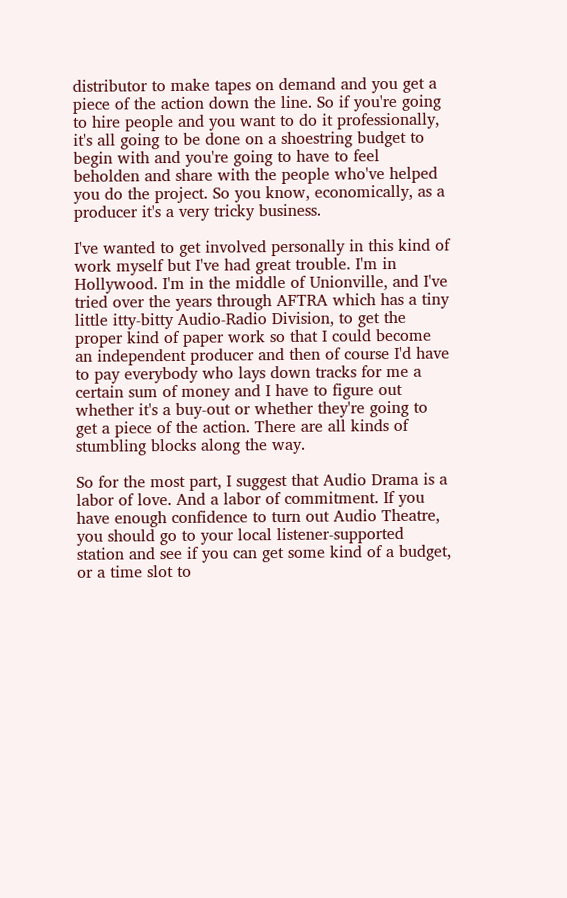distributor to make tapes on demand and you get a piece of the action down the line. So if you're going to hire people and you want to do it professionally, it's all going to be done on a shoestring budget to begin with and you're going to have to feel beholden and share with the people who've helped you do the project. So you know, economically, as a producer it's a very tricky business.

I've wanted to get involved personally in this kind of work myself but I've had great trouble. I'm in Hollywood. I'm in the middle of Unionville, and I've tried over the years through AFTRA which has a tiny little itty-bitty Audio-Radio Division, to get the proper kind of paper work so that I could become an independent producer and then of course I'd have to pay everybody who lays down tracks for me a certain sum of money and I have to figure out whether it's a buy-out or whether they're going to get a piece of the action. There are all kinds of stumbling blocks along the way.

So for the most part, I suggest that Audio Drama is a labor of love. And a labor of commitment. If you have enough confidence to turn out Audio Theatre, you should go to your local listener-supported station and see if you can get some kind of a budget, or a time slot to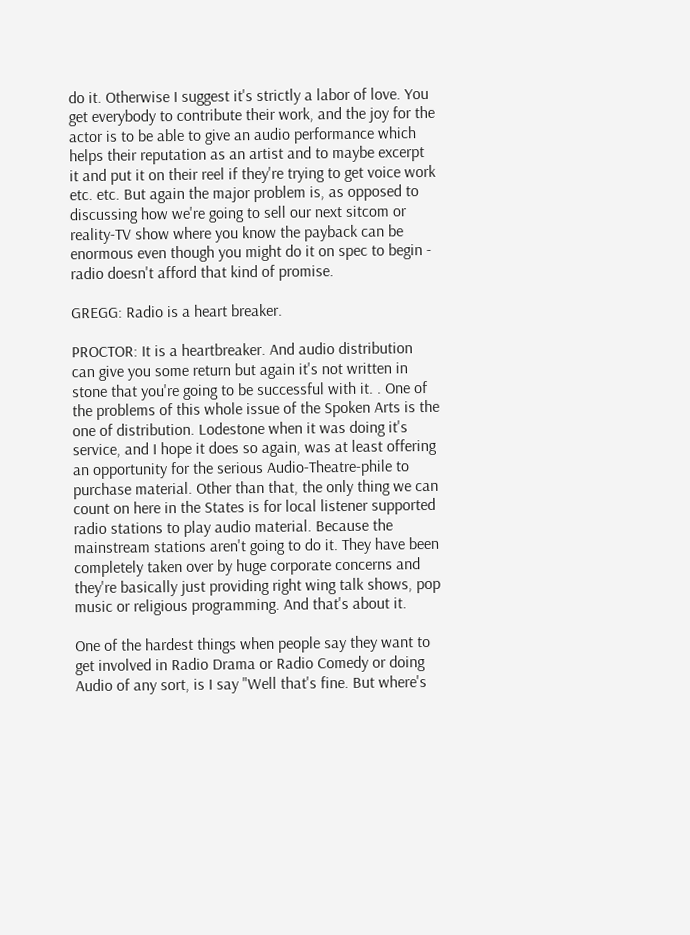do it. Otherwise I suggest it's strictly a labor of love. You get everybody to contribute their work, and the joy for the actor is to be able to give an audio performance which helps their reputation as an artist and to maybe excerpt it and put it on their reel if they're trying to get voice work etc. etc. But again the major problem is, as opposed to discussing how we're going to sell our next sitcom or reality-TV show where you know the payback can be enormous even though you might do it on spec to begin - radio doesn't afford that kind of promise.

GREGG: Radio is a heart breaker.

PROCTOR: It is a heartbreaker. And audio distribution can give you some return but again it's not written in stone that you're going to be successful with it. . One of the problems of this whole issue of the Spoken Arts is the one of distribution. Lodestone when it was doing it's service, and I hope it does so again, was at least offering an opportunity for the serious Audio-Theatre-phile to purchase material. Other than that, the only thing we can count on here in the States is for local listener supported radio stations to play audio material. Because the mainstream stations aren't going to do it. They have been completely taken over by huge corporate concerns and they're basically just providing right wing talk shows, pop music or religious programming. And that's about it.

One of the hardest things when people say they want to get involved in Radio Drama or Radio Comedy or doing Audio of any sort, is I say "Well that's fine. But where's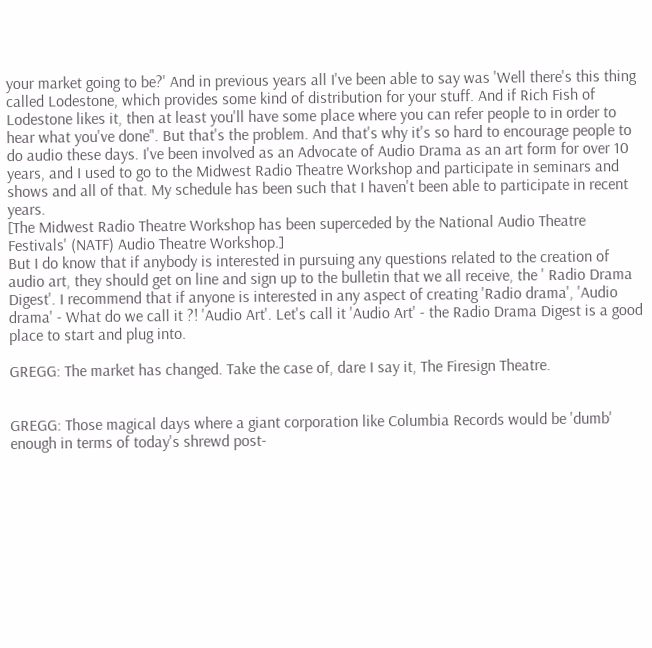your market going to be?' And in previous years all I've been able to say was 'Well there's this thing called Lodestone, which provides some kind of distribution for your stuff. And if Rich Fish of Lodestone likes it, then at least you'll have some place where you can refer people to in order to hear what you've done". But that's the problem. And that's why it's so hard to encourage people to do audio these days. I've been involved as an Advocate of Audio Drama as an art form for over 10 years, and I used to go to the Midwest Radio Theatre Workshop and participate in seminars and shows and all of that. My schedule has been such that I haven't been able to participate in recent years.
[The Midwest Radio Theatre Workshop has been superceded by the National Audio Theatre Festivals' (NATF) Audio Theatre Workshop.]
But I do know that if anybody is interested in pursuing any questions related to the creation of audio art, they should get on line and sign up to the bulletin that we all receive, the ' Radio Drama Digest'. I recommend that if anyone is interested in any aspect of creating 'Radio drama', 'Audio drama' - What do we call it ?! 'Audio Art'. Let's call it 'Audio Art' - the Radio Drama Digest is a good place to start and plug into.

GREGG: The market has changed. Take the case of, dare I say it, The Firesign Theatre.


GREGG: Those magical days where a giant corporation like Columbia Records would be 'dumb' enough in terms of today's shrewd post-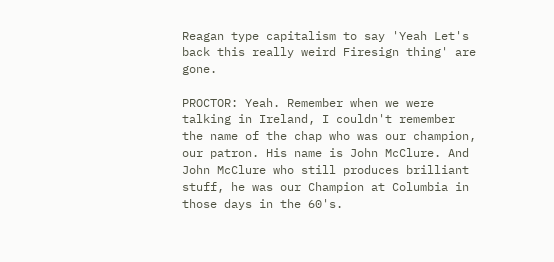Reagan type capitalism to say 'Yeah Let's back this really weird Firesign thing' are gone.

PROCTOR: Yeah. Remember when we were talking in Ireland, I couldn't remember the name of the chap who was our champion, our patron. His name is John McClure. And John McClure who still produces brilliant stuff, he was our Champion at Columbia in those days in the 60's.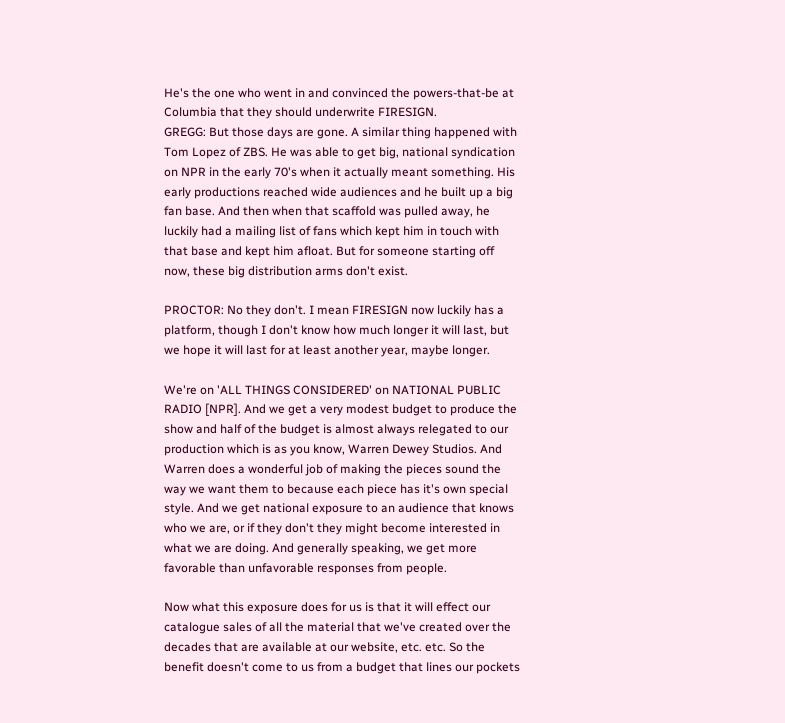He's the one who went in and convinced the powers-that-be at Columbia that they should underwrite FIRESIGN.
GREGG: But those days are gone. A similar thing happened with Tom Lopez of ZBS. He was able to get big, national syndication on NPR in the early 70's when it actually meant something. His early productions reached wide audiences and he built up a big fan base. And then when that scaffold was pulled away, he luckily had a mailing list of fans which kept him in touch with that base and kept him afloat. But for someone starting off now, these big distribution arms don't exist.

PROCTOR: No they don't. I mean FIRESIGN now luckily has a platform, though I don't know how much longer it will last, but we hope it will last for at least another year, maybe longer.

We're on 'ALL THINGS CONSIDERED' on NATIONAL PUBLIC RADIO [NPR]. And we get a very modest budget to produce the show and half of the budget is almost always relegated to our production which is as you know, Warren Dewey Studios. And Warren does a wonderful job of making the pieces sound the way we want them to because each piece has it's own special style. And we get national exposure to an audience that knows who we are, or if they don't they might become interested in what we are doing. And generally speaking, we get more favorable than unfavorable responses from people.

Now what this exposure does for us is that it will effect our catalogue sales of all the material that we've created over the decades that are available at our website, etc. etc. So the benefit doesn't come to us from a budget that lines our pockets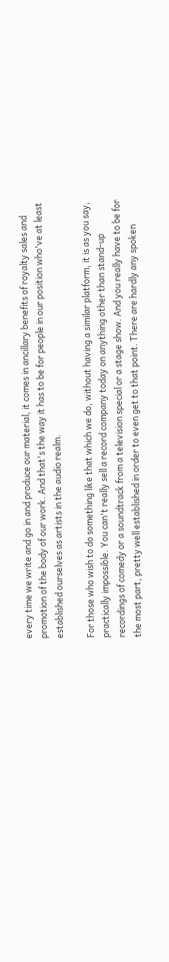every time we write and go in and produce our material, it comes in ancillary benefits of royalty sales and promotion of the body of our work. And that's the way it has to be for people in our position who've at least established ourselves as artists in the audio realm.

For those who wish to do something like that which we do, without having a similar platform, it is as you say, practically impossible. You can't really sell a record company today on anything other than stand-up recordings of comedy or a soundtrack from a television special or a stage show. And you really have to be for the most part, pretty well established in order to even get to that point. There are hardly any spoken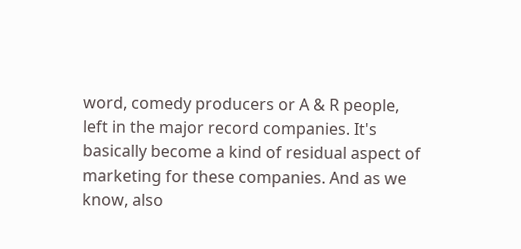word, comedy producers or A & R people, left in the major record companies. It's basically become a kind of residual aspect of marketing for these companies. And as we know, also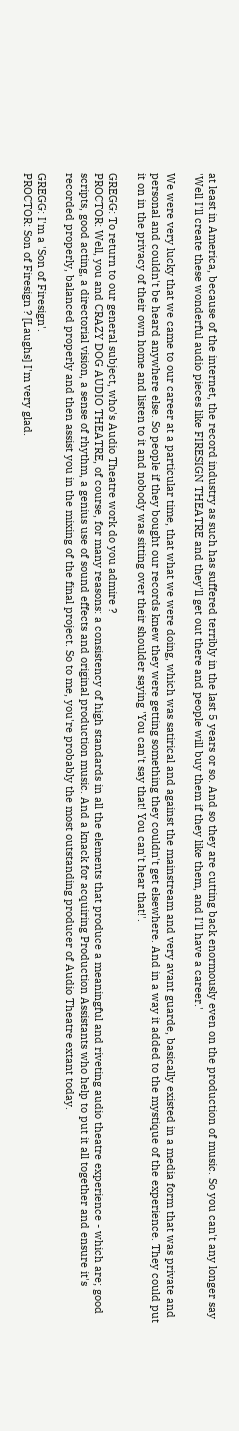at least in America, because of the internet, the record industry as such has suffered terribly in the last 5 years or so. And so they are cutting back enormously even on the production of music. So you can't any longer say 'Well I'll create these wonderful audio pieces like FIRESIGN THEATRE and they'll get out there and people will buy them if they like them, and I'll have a career.'

We were very lucky that we came to our career at a particular time, that what we were doing, which was satirical and against the mainstream and very avant guarde, basically existed in a media form that was private and personal and couldn't be heard anywhere else. So people if they bought our records knew they were getting something they couldn't get elsewhere. And in a way it added to the mystique of the experience. They could put it on in the privacy of their own home and listen to it and nobody was sitting over their shoulder saying 'You can't say that! You can't hear that!'.

GREGG: To return to our general subject, who's Audio Theatre work do you admire ?
PROCTOR: Well, you and CRAZY DOG AUDIO THEATRE, of course, for many reasons: a consistency of high standards in all the elements that produce a meaningful and riveting audio theatre experience - which are; good scripts, good acting, a directorial vision, a sense of rhythm, a genius use of sound effects and original production music. And a knack for acquiring Production Assistants who help to put it all together and ensure it's recorded properly, balanced properly and then assist you in the mixing of the final project. So to me, you're probably the most outstanding producer of Audio Theatre extant today.

GREGG: I'm a 'Son of Firesign'.
PROCTOR: Son of Firesign ? [Laughs] I'm very glad.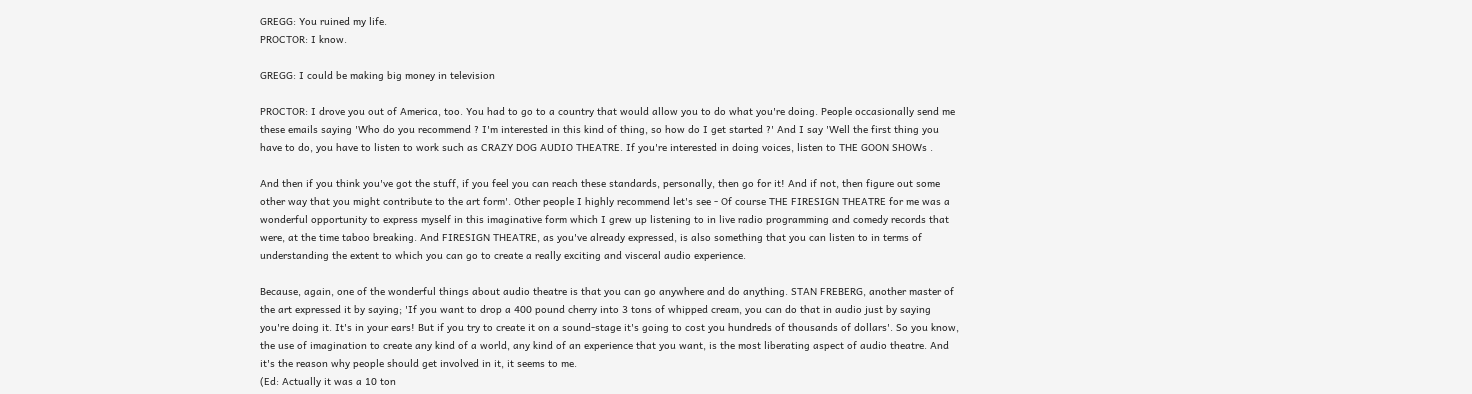GREGG: You ruined my life.
PROCTOR: I know.

GREGG: I could be making big money in television

PROCTOR: I drove you out of America, too. You had to go to a country that would allow you to do what you're doing. People occasionally send me these emails saying 'Who do you recommend ? I'm interested in this kind of thing, so how do I get started ?' And I say 'Well the first thing you have to do, you have to listen to work such as CRAZY DOG AUDIO THEATRE. If you're interested in doing voices, listen to THE GOON SHOWs .

And then if you think you've got the stuff, if you feel you can reach these standards, personally, then go for it! And if not, then figure out some other way that you might contribute to the art form'. Other people I highly recommend let's see - Of course THE FIRESIGN THEATRE for me was a wonderful opportunity to express myself in this imaginative form which I grew up listening to in live radio programming and comedy records that were, at the time taboo breaking. And FIRESIGN THEATRE, as you've already expressed, is also something that you can listen to in terms of understanding the extent to which you can go to create a really exciting and visceral audio experience.

Because, again, one of the wonderful things about audio theatre is that you can go anywhere and do anything. STAN FREBERG, another master of the art expressed it by saying; 'If you want to drop a 400 pound cherry into 3 tons of whipped cream, you can do that in audio just by saying you're doing it. It's in your ears! But if you try to create it on a sound-stage it's going to cost you hundreds of thousands of dollars'. So you know, the use of imagination to create any kind of a world, any kind of an experience that you want, is the most liberating aspect of audio theatre. And it's the reason why people should get involved in it, it seems to me.
(Ed: Actually it was a 10 ton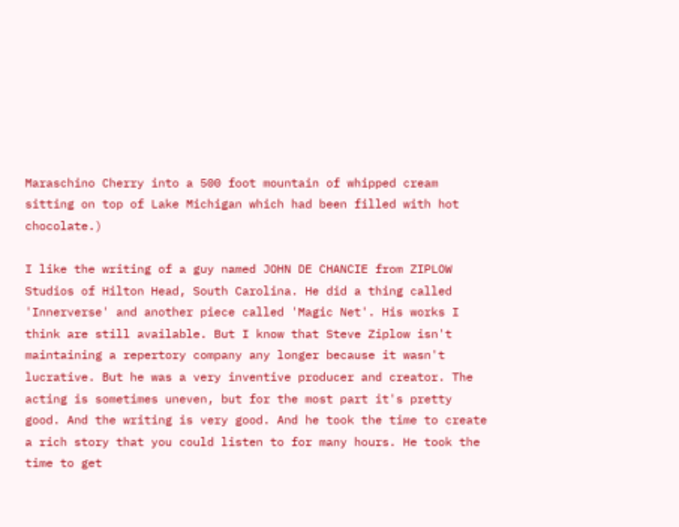Maraschino Cherry into a 500 foot mountain of whipped cream sitting on top of Lake Michigan which had been filled with hot chocolate.)

I like the writing of a guy named JOHN DE CHANCIE from ZIPLOW Studios of Hilton Head, South Carolina. He did a thing called 'Innerverse' and another piece called 'Magic Net'. His works I think are still available. But I know that Steve Ziplow isn't maintaining a repertory company any longer because it wasn't lucrative. But he was a very inventive producer and creator. The acting is sometimes uneven, but for the most part it's pretty good. And the writing is very good. And he took the time to create a rich story that you could listen to for many hours. He took the time to get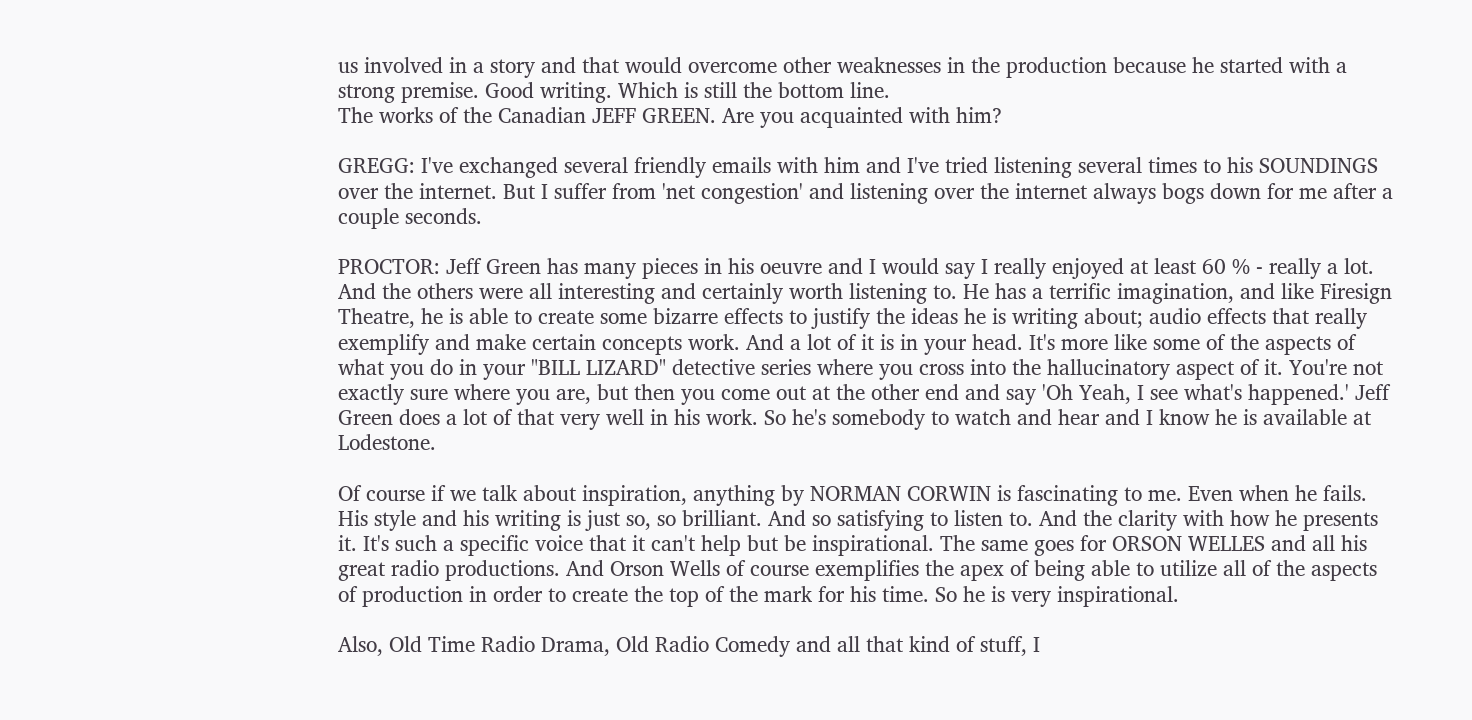us involved in a story and that would overcome other weaknesses in the production because he started with a strong premise. Good writing. Which is still the bottom line.
The works of the Canadian JEFF GREEN. Are you acquainted with him?

GREGG: I've exchanged several friendly emails with him and I've tried listening several times to his SOUNDINGS over the internet. But I suffer from 'net congestion' and listening over the internet always bogs down for me after a couple seconds.

PROCTOR: Jeff Green has many pieces in his oeuvre and I would say I really enjoyed at least 60 % - really a lot. And the others were all interesting and certainly worth listening to. He has a terrific imagination, and like Firesign Theatre, he is able to create some bizarre effects to justify the ideas he is writing about; audio effects that really exemplify and make certain concepts work. And a lot of it is in your head. It's more like some of the aspects of what you do in your "BILL LIZARD" detective series where you cross into the hallucinatory aspect of it. You're not exactly sure where you are, but then you come out at the other end and say 'Oh Yeah, I see what's happened.' Jeff Green does a lot of that very well in his work. So he's somebody to watch and hear and I know he is available at Lodestone.

Of course if we talk about inspiration, anything by NORMAN CORWIN is fascinating to me. Even when he fails. His style and his writing is just so, so brilliant. And so satisfying to listen to. And the clarity with how he presents it. It's such a specific voice that it can't help but be inspirational. The same goes for ORSON WELLES and all his great radio productions. And Orson Wells of course exemplifies the apex of being able to utilize all of the aspects of production in order to create the top of the mark for his time. So he is very inspirational.

Also, Old Time Radio Drama, Old Radio Comedy and all that kind of stuff, I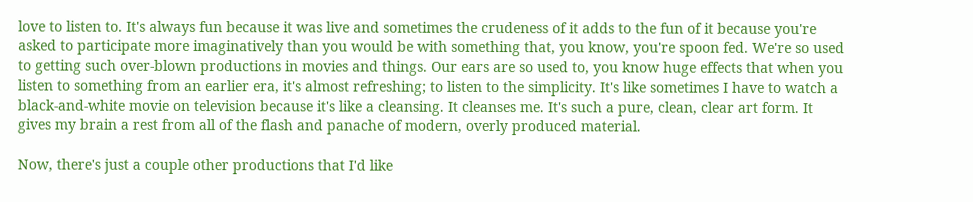love to listen to. It's always fun because it was live and sometimes the crudeness of it adds to the fun of it because you're asked to participate more imaginatively than you would be with something that, you know, you're spoon fed. We're so used to getting such over-blown productions in movies and things. Our ears are so used to, you know huge effects that when you listen to something from an earlier era, it's almost refreshing; to listen to the simplicity. It's like sometimes I have to watch a black-and-white movie on television because it's like a cleansing. It cleanses me. It's such a pure, clean, clear art form. It gives my brain a rest from all of the flash and panache of modern, overly produced material.

Now, there's just a couple other productions that I'd like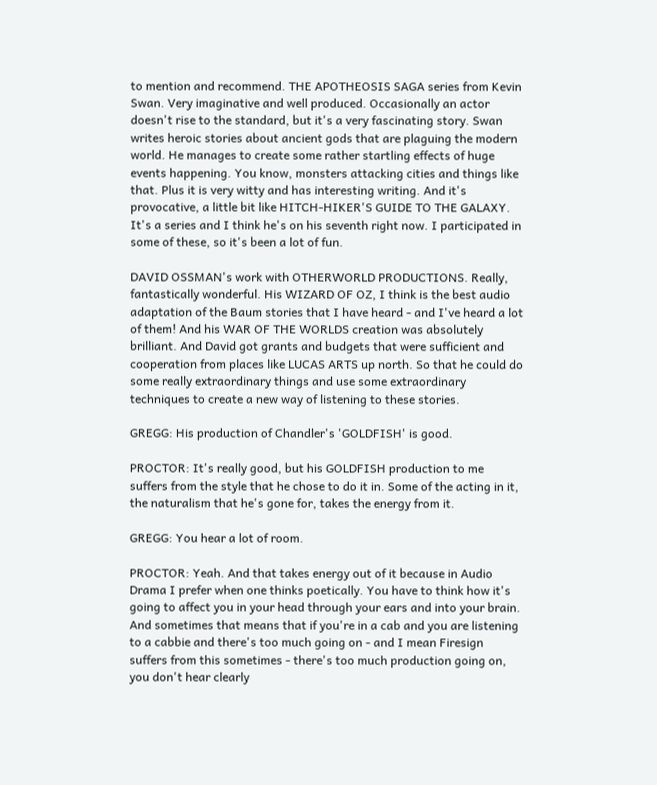to mention and recommend. THE APOTHEOSIS SAGA series from Kevin Swan. Very imaginative and well produced. Occasionally an actor doesn't rise to the standard, but it's a very fascinating story. Swan writes heroic stories about ancient gods that are plaguing the modern world. He manages to create some rather startling effects of huge events happening. You know, monsters attacking cities and things like that. Plus it is very witty and has interesting writing. And it's provocative, a little bit like HITCH-HIKER'S GUIDE TO THE GALAXY. It's a series and I think he's on his seventh right now. I participated in some of these, so it's been a lot of fun.

DAVID OSSMAN's work with OTHERWORLD PRODUCTIONS. Really, fantastically wonderful. His WIZARD OF OZ, I think is the best audio adaptation of the Baum stories that I have heard - and I've heard a lot of them! And his WAR OF THE WORLDS creation was absolutely brilliant. And David got grants and budgets that were sufficient and cooperation from places like LUCAS ARTS up north. So that he could do some really extraordinary things and use some extraordinary techniques to create a new way of listening to these stories.

GREGG: His production of Chandler's 'GOLDFISH' is good.

PROCTOR: It's really good, but his GOLDFISH production to me suffers from the style that he chose to do it in. Some of the acting in it, the naturalism that he's gone for, takes the energy from it.

GREGG: You hear a lot of room.

PROCTOR: Yeah. And that takes energy out of it because in Audio Drama I prefer when one thinks poetically. You have to think how it's going to affect you in your head through your ears and into your brain. And sometimes that means that if you're in a cab and you are listening to a cabbie and there's too much going on - and I mean Firesign suffers from this sometimes - there's too much production going on, you don't hear clearly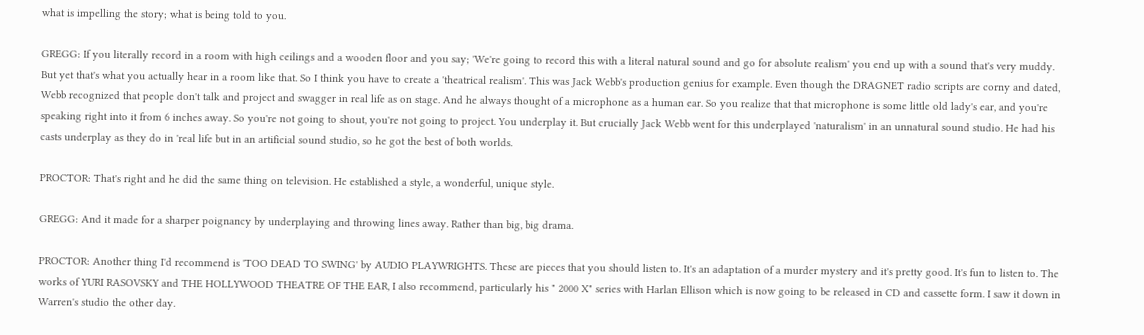what is impelling the story; what is being told to you.

GREGG: If you literally record in a room with high ceilings and a wooden floor and you say; 'We're going to record this with a literal natural sound and go for absolute realism' you end up with a sound that's very muddy. But yet that's what you actually hear in a room like that. So I think you have to create a 'theatrical realism'. This was Jack Webb's production genius for example. Even though the DRAGNET radio scripts are corny and dated, Webb recognized that people don't talk and project and swagger in real life as on stage. And he always thought of a microphone as a human ear. So you realize that that microphone is some little old lady's ear, and you're speaking right into it from 6 inches away. So you're not going to shout, you're not going to project. You underplay it. But crucially Jack Webb went for this underplayed 'naturalism' in an unnatural sound studio. He had his casts underplay as they do in 'real life but in an artificial sound studio, so he got the best of both worlds.

PROCTOR: That's right and he did the same thing on television. He established a style, a wonderful, unique style.

GREGG: And it made for a sharper poignancy by underplaying and throwing lines away. Rather than big, big drama.

PROCTOR: Another thing I'd recommend is 'TOO DEAD TO SWING' by AUDIO PLAYWRIGHTS. These are pieces that you should listen to. It's an adaptation of a murder mystery and it's pretty good. It's fun to listen to. The works of YURI RASOVSKY and THE HOLLYWOOD THEATRE OF THE EAR, I also recommend, particularly his " 2000 X" series with Harlan Ellison which is now going to be released in CD and cassette form. I saw it down in Warren's studio the other day.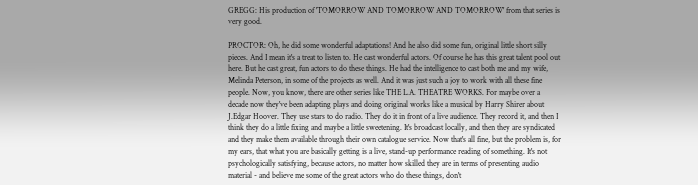GREGG: His production of 'TOMORROW AND TOMORROW AND TOMORROW' from that series is very good.

PROCTOR: Oh, he did some wonderful adaptations! And he also did some fun, original little short silly pieces. And I mean it's a treat to listen to. He cast wonderful actors. Of course he has this great talent pool out here. But he cast great, fun actors to do these things. He had the intelligence to cast both me and my wife, Melinda Peterson, in some of the projects as well. And it was just such a joy to work with all these fine people. Now, you know, there are other series like THE L.A. THEATRE WORKS. For maybe over a decade now they've been adapting plays and doing original works like a musical by Harry Shirer about J.Edgar Hoover. They use stars to do radio. They do it in front of a live audience. They record it, and then I think they do a little fixing and maybe a little sweetening. It's broadcast locally, and then they are syndicated and they make them available through their own catalogue service. Now that's all fine, but the problem is, for my ears, that what you are basically getting is a live, stand-up performance reading of something. It's not psychologically satisfying, because actors, no matter how skilled they are in terms of presenting audio material - and believe me some of the great actors who do these things, don't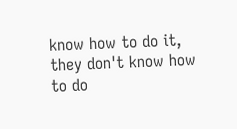know how to do it, they don't know how to do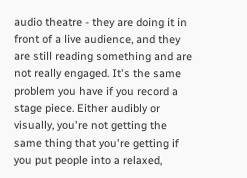audio theatre - they are doing it in front of a live audience, and they are still reading something and are not really engaged. It's the same problem you have if you record a stage piece. Either audibly or visually, you're not getting the same thing that you're getting if you put people into a relaxed,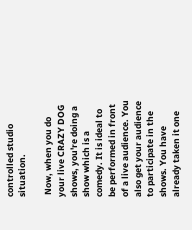controlled studio situation.

 Now, when you do your live CRAZY DOG shows, you're doing a show which is a comedy. It is ideal to be performed in front of a live audience. You also get your audience to participate in the shows. You have already taken it one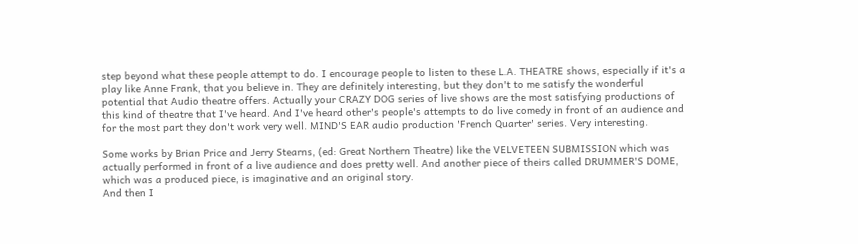step beyond what these people attempt to do. I encourage people to listen to these L.A. THEATRE shows, especially if it's a play like Anne Frank, that you believe in. They are definitely interesting, but they don't to me satisfy the wonderful potential that Audio theatre offers. Actually your CRAZY DOG series of live shows are the most satisfying productions of this kind of theatre that I've heard. And I've heard other's people's attempts to do live comedy in front of an audience and for the most part they don't work very well. MIND'S EAR audio production 'French Quarter' series. Very interesting.

Some works by Brian Price and Jerry Stearns, (ed: Great Northern Theatre) like the VELVETEEN SUBMISSION which was actually performed in front of a live audience and does pretty well. And another piece of theirs called DRUMMER'S DOME, which was a produced piece, is imaginative and an original story.
And then I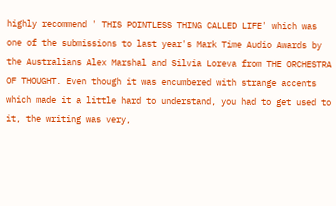highly recommend ' THIS POINTLESS THING CALLED LIFE' which was one of the submissions to last year's Mark Time Audio Awards by the Australians Alex Marshal and Silvia Loreva from THE ORCHESTRA OF THOUGHT. Even though it was encumbered with strange accents which made it a little hard to understand, you had to get used to it, the writing was very,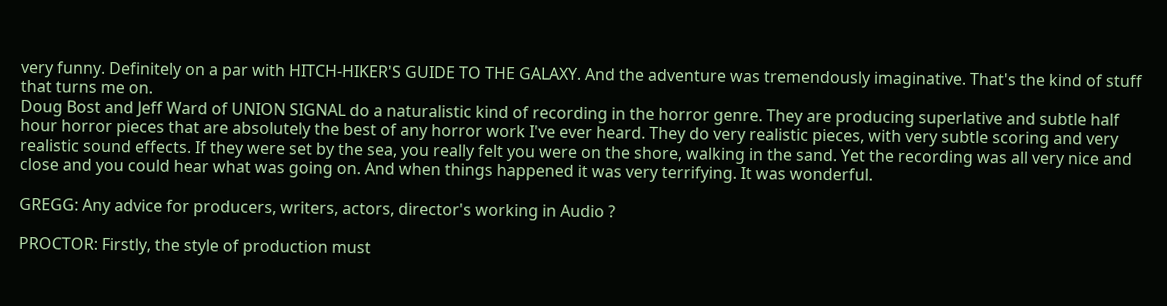very funny. Definitely on a par with HITCH-HIKER'S GUIDE TO THE GALAXY. And the adventure was tremendously imaginative. That's the kind of stuff that turns me on.
Doug Bost and Jeff Ward of UNION SIGNAL do a naturalistic kind of recording in the horror genre. They are producing superlative and subtle half hour horror pieces that are absolutely the best of any horror work I've ever heard. They do very realistic pieces, with very subtle scoring and very realistic sound effects. If they were set by the sea, you really felt you were on the shore, walking in the sand. Yet the recording was all very nice and close and you could hear what was going on. And when things happened it was very terrifying. It was wonderful.

GREGG: Any advice for producers, writers, actors, director's working in Audio ?

PROCTOR: Firstly, the style of production must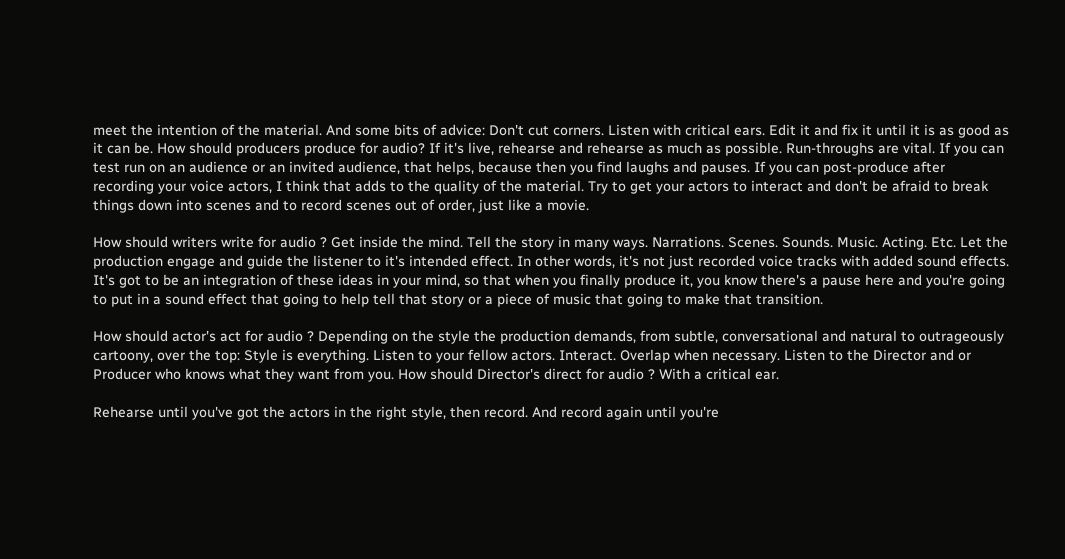meet the intention of the material. And some bits of advice: Don't cut corners. Listen with critical ears. Edit it and fix it until it is as good as it can be. How should producers produce for audio? If it's live, rehearse and rehearse as much as possible. Run-throughs are vital. If you can test run on an audience or an invited audience, that helps, because then you find laughs and pauses. If you can post-produce after recording your voice actors, I think that adds to the quality of the material. Try to get your actors to interact and don't be afraid to break things down into scenes and to record scenes out of order, just like a movie.

How should writers write for audio ? Get inside the mind. Tell the story in many ways. Narrations. Scenes. Sounds. Music. Acting. Etc. Let the production engage and guide the listener to it's intended effect. In other words, it's not just recorded voice tracks with added sound effects. It's got to be an integration of these ideas in your mind, so that when you finally produce it, you know there's a pause here and you're going to put in a sound effect that going to help tell that story or a piece of music that going to make that transition.

How should actor's act for audio ? Depending on the style the production demands, from subtle, conversational and natural to outrageously cartoony, over the top: Style is everything. Listen to your fellow actors. Interact. Overlap when necessary. Listen to the Director and or Producer who knows what they want from you. How should Director's direct for audio ? With a critical ear.

Rehearse until you've got the actors in the right style, then record. And record again until you're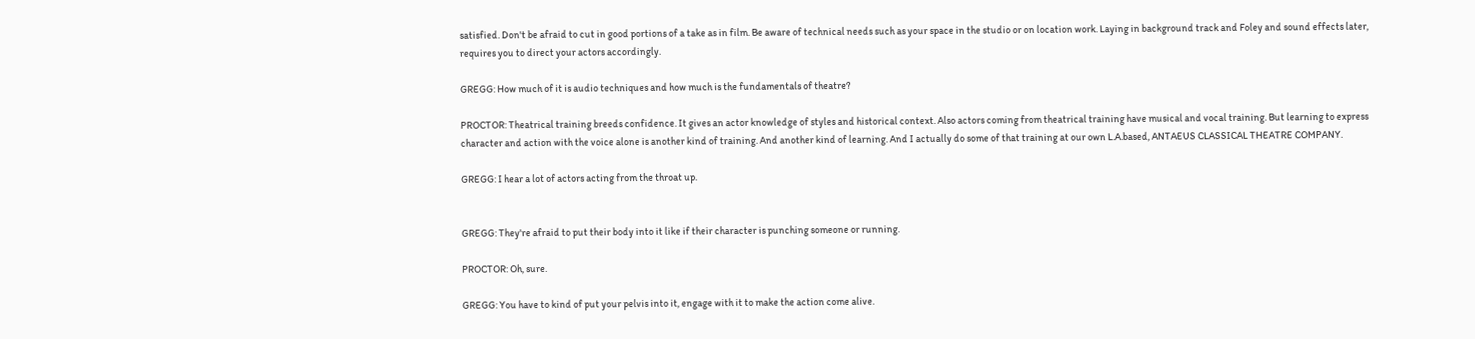satisfied. Don't be afraid to cut in good portions of a take as in film. Be aware of technical needs such as your space in the studio or on location work. Laying in background track and Foley and sound effects later, requires you to direct your actors accordingly.

GREGG: How much of it is audio techniques and how much is the fundamentals of theatre?

PROCTOR: Theatrical training breeds confidence. It gives an actor knowledge of styles and historical context. Also actors coming from theatrical training have musical and vocal training. But learning to express character and action with the voice alone is another kind of training. And another kind of learning. And I actually do some of that training at our own L.A.based, ANTAEUS CLASSICAL THEATRE COMPANY.

GREGG: I hear a lot of actors acting from the throat up.


GREGG: They're afraid to put their body into it like if their character is punching someone or running.

PROCTOR: Oh, sure.

GREGG: You have to kind of put your pelvis into it, engage with it to make the action come alive.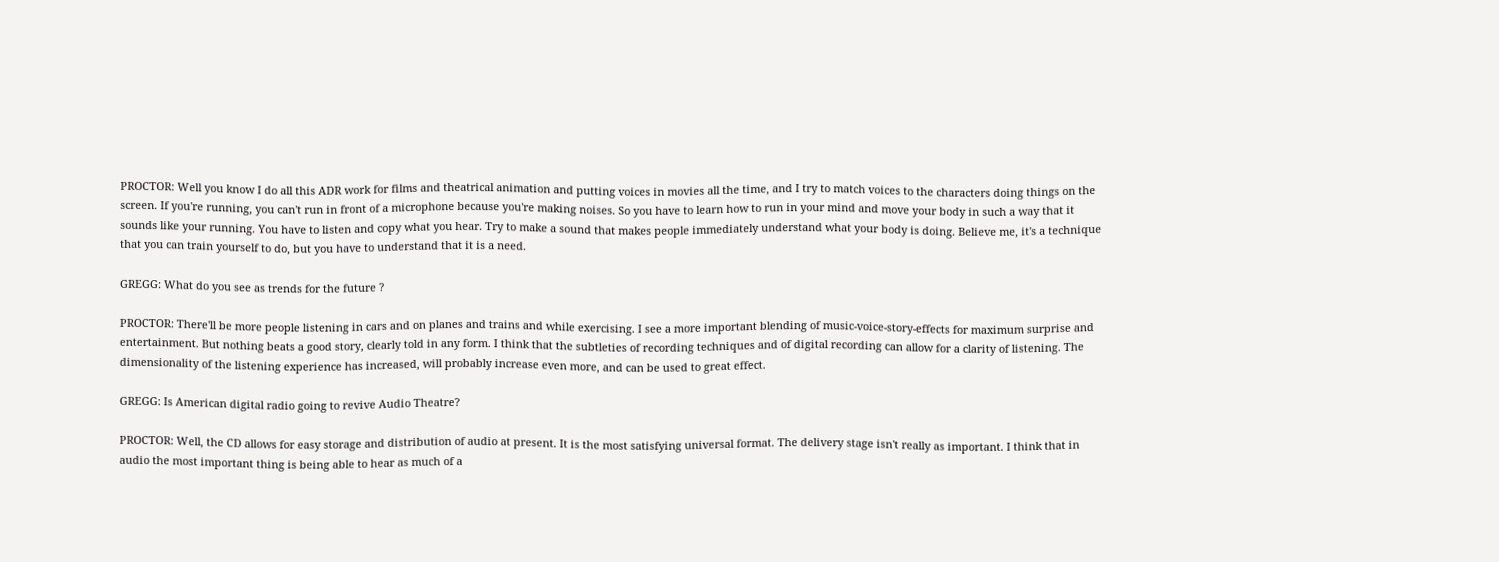PROCTOR: Well you know I do all this ADR work for films and theatrical animation and putting voices in movies all the time, and I try to match voices to the characters doing things on the screen. If you're running, you can't run in front of a microphone because you're making noises. So you have to learn how to run in your mind and move your body in such a way that it sounds like your running. You have to listen and copy what you hear. Try to make a sound that makes people immediately understand what your body is doing. Believe me, it's a technique that you can train yourself to do, but you have to understand that it is a need.

GREGG: What do you see as trends for the future ?

PROCTOR: There'll be more people listening in cars and on planes and trains and while exercising. I see a more important blending of music-voice-story-effects for maximum surprise and entertainment. But nothing beats a good story, clearly told in any form. I think that the subtleties of recording techniques and of digital recording can allow for a clarity of listening. The dimensionality of the listening experience has increased, will probably increase even more, and can be used to great effect.

GREGG: Is American digital radio going to revive Audio Theatre?

PROCTOR: Well, the CD allows for easy storage and distribution of audio at present. It is the most satisfying universal format. The delivery stage isn't really as important. I think that in audio the most important thing is being able to hear as much of a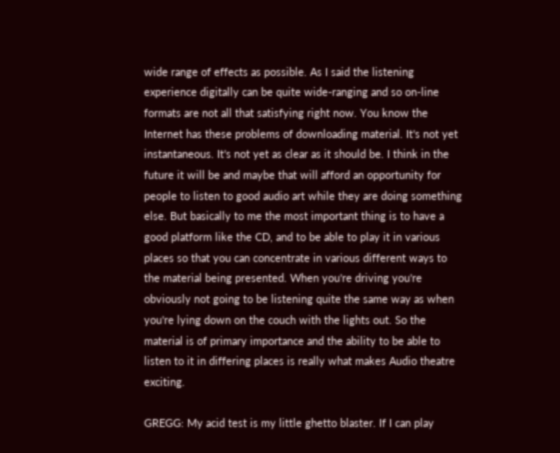wide range of effects as possible. As I said the listening experience digitally can be quite wide-ranging and so on-line formats are not all that satisfying right now. You know the Internet has these problems of downloading material. It's not yet instantaneous. It's not yet as clear as it should be. I think in the future it will be and maybe that will afford an opportunity for people to listen to good audio art while they are doing something else. But basically to me the most important thing is to have a good platform like the CD, and to be able to play it in various places so that you can concentrate in various different ways to the material being presented. When you're driving you're obviously not going to be listening quite the same way as when you're lying down on the couch with the lights out. So the material is of primary importance and the ability to be able to listen to it in differing places is really what makes Audio theatre exciting.

GREGG: My acid test is my little ghetto blaster. If I can play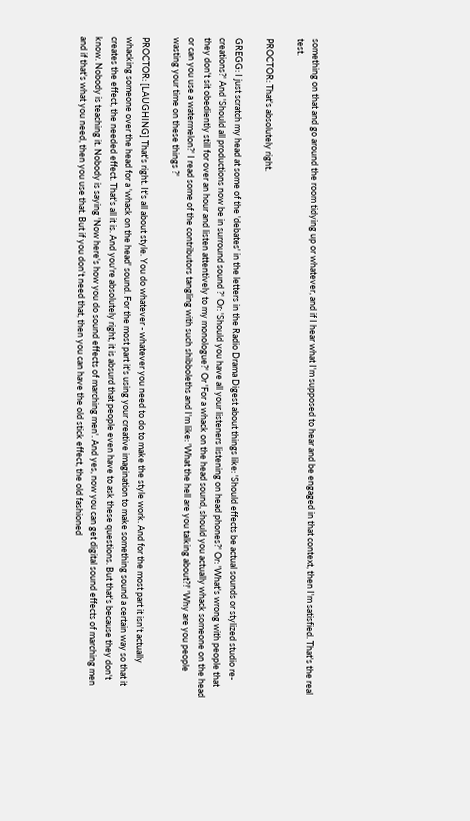something on that and go around the room tidying up or whatever, and if I hear what I'm supposed to hear and be engaged in that context, then I'm satisfied. That's the real test.

PROCTOR: That's absolutely right.

GREGG: I just scratch my head at some of the 'debates' in the letters in the Radio Drama Digest about things like: 'Should effects be actual sounds or stylized studio re-creations?' And 'Should all productions now be in surround sound ?' Or: 'Should you have all your listeners listening on head phones?' Or: 'What's wrong with people that they don't sit obediently still for over an hour and listen attentively to my monologue?' Or 'For a whack on the head sound, should you actually whack someone on the head or can you use a watermelon?' I read some of the contributors tangling with such shibboleths and I'm like: 'What the hell are you talking about?!' 'Why are you people wasting your time on these things ?'

PROCTOR: [LAUGHING] That's right. It's all about style. You do whatever - whatever you need to do to make the style work. And for the most part it isn't actually whacking someone over the head for a 'whack on the head' sound. For the most part it's using your creative imagination to make something sound a certain way so that it creates the effect, the needed effect. That's all it is. And you're absolutely right, it is absurd that people even have to ask these questions. But that's because they don't know. Nobody is teaching it. Nobody is saying 'Now here's how you do sound effects of marching men'. And yes, now you can get digital sound effects of marching men and if that's what you need, then you use that. But if you don't need that, then you can have the old stick effect, the old fashioned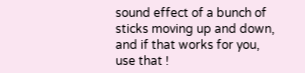sound effect of a bunch of sticks moving up and down, and if that works for you, use that !